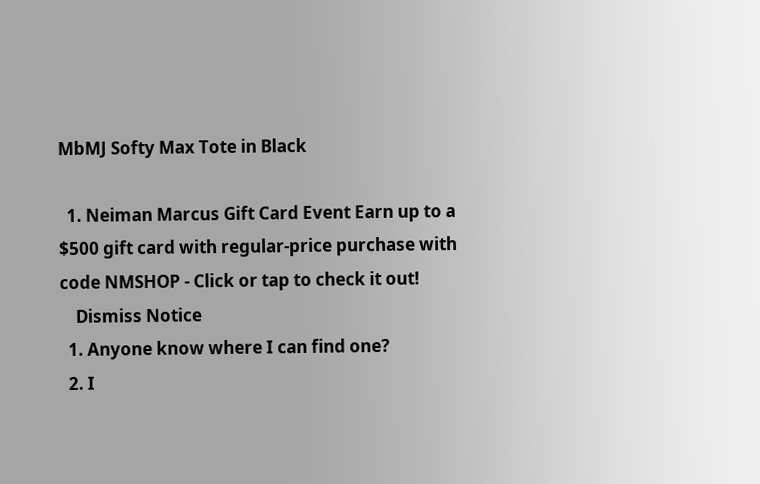MbMJ Softy Max Tote in Black

  1. Neiman Marcus Gift Card Event Earn up to a $500 gift card with regular-price purchase with code NMSHOP - Click or tap to check it out!
    Dismiss Notice
  1. Anyone know where I can find one?
  2. I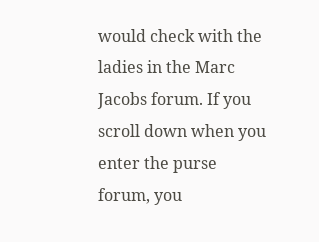would check with the ladies in the Marc Jacobs forum. If you scroll down when you enter the purse forum, you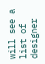will see a list of designer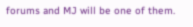forums and MJ will be one of them.